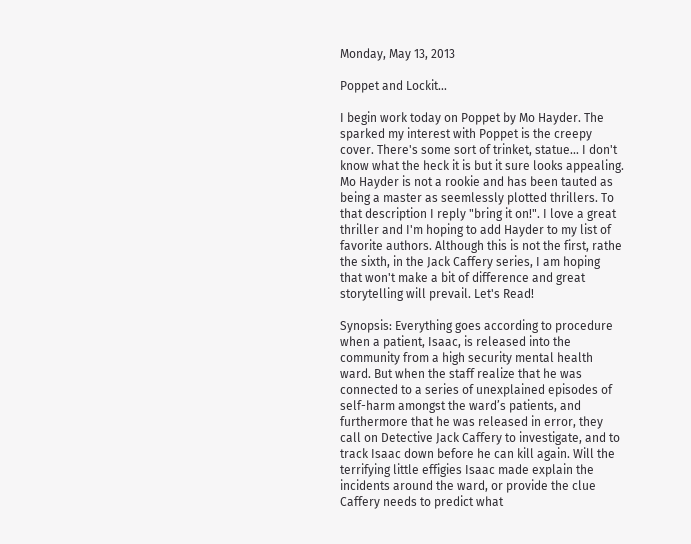Monday, May 13, 2013

Poppet and Lockit...

I begin work today on Poppet by Mo Hayder. The sparked my interest with Poppet is the creepy cover. There's some sort of trinket, statue... I don't know what the heck it is but it sure looks appealing. Mo Hayder is not a rookie and has been tauted as being a master as seemlessly plotted thrillers. To that description I reply "bring it on!". I love a great thriller and I'm hoping to add Hayder to my list of favorite authors. Although this is not the first, rathe the sixth, in the Jack Caffery series, I am hoping that won't make a bit of difference and great storytelling will prevail. Let's Read!

Synopsis: Everything goes according to procedure when a patient, Isaac, is released into the community from a high security mental health ward. But when the staff realize that he was connected to a series of unexplained episodes of self-harm amongst the ward’s patients, and furthermore that he was released in error, they call on Detective Jack Caffery to investigate, and to track Isaac down before he can kill again. Will the terrifying little effigies Isaac made explain the incidents around the ward, or provide the clue Caffery needs to predict what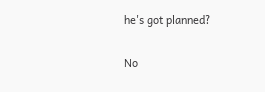he's got planned?

No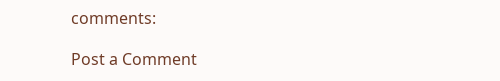comments:

Post a Comment